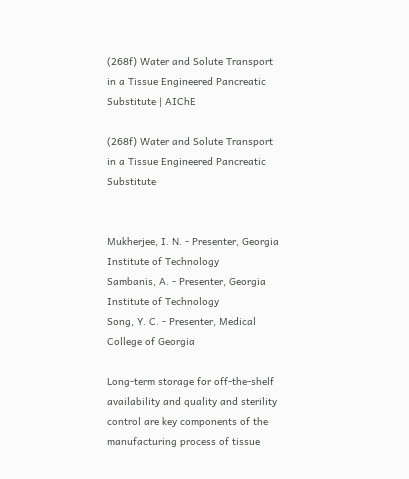(268f) Water and Solute Transport in a Tissue Engineered Pancreatic Substitute | AIChE

(268f) Water and Solute Transport in a Tissue Engineered Pancreatic Substitute


Mukherjee, I. N. - Presenter, Georgia Institute of Technology
Sambanis, A. - Presenter, Georgia Institute of Technology
Song, Y. C. - Presenter, Medical College of Georgia

Long-term storage for off-the-shelf availability and quality and sterility control are key components of the manufacturing process of tissue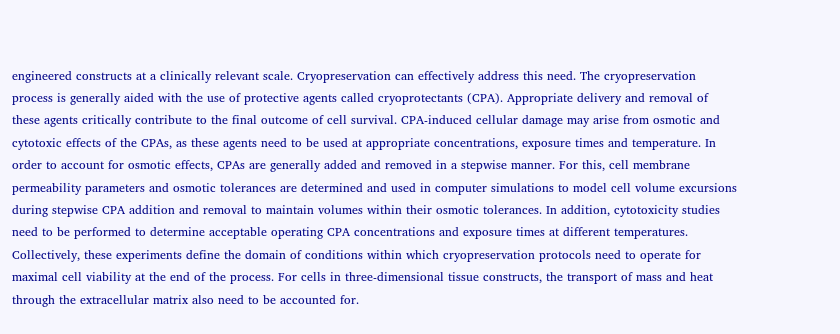engineered constructs at a clinically relevant scale. Cryopreservation can effectively address this need. The cryopreservation process is generally aided with the use of protective agents called cryoprotectants (CPA). Appropriate delivery and removal of these agents critically contribute to the final outcome of cell survival. CPA-induced cellular damage may arise from osmotic and cytotoxic effects of the CPAs, as these agents need to be used at appropriate concentrations, exposure times and temperature. In order to account for osmotic effects, CPAs are generally added and removed in a stepwise manner. For this, cell membrane permeability parameters and osmotic tolerances are determined and used in computer simulations to model cell volume excursions during stepwise CPA addition and removal to maintain volumes within their osmotic tolerances. In addition, cytotoxicity studies need to be performed to determine acceptable operating CPA concentrations and exposure times at different temperatures. Collectively, these experiments define the domain of conditions within which cryopreservation protocols need to operate for maximal cell viability at the end of the process. For cells in three-dimensional tissue constructs, the transport of mass and heat through the extracellular matrix also need to be accounted for.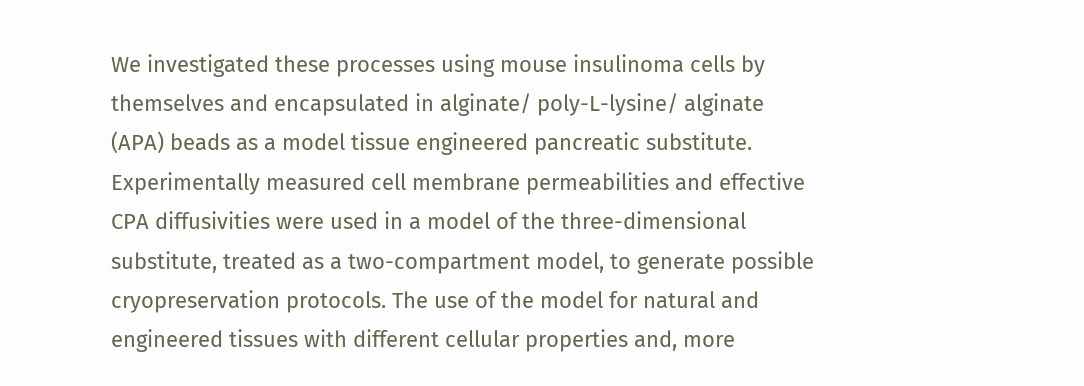We investigated these processes using mouse insulinoma cells by themselves and encapsulated in alginate/ poly-L-lysine/ alginate (APA) beads as a model tissue engineered pancreatic substitute. Experimentally measured cell membrane permeabilities and effective CPA diffusivities were used in a model of the three-dimensional substitute, treated as a two-compartment model, to generate possible cryopreservation protocols. The use of the model for natural and engineered tissues with different cellular properties and, more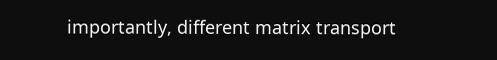importantly, different matrix transport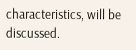characteristics, will be discussed.